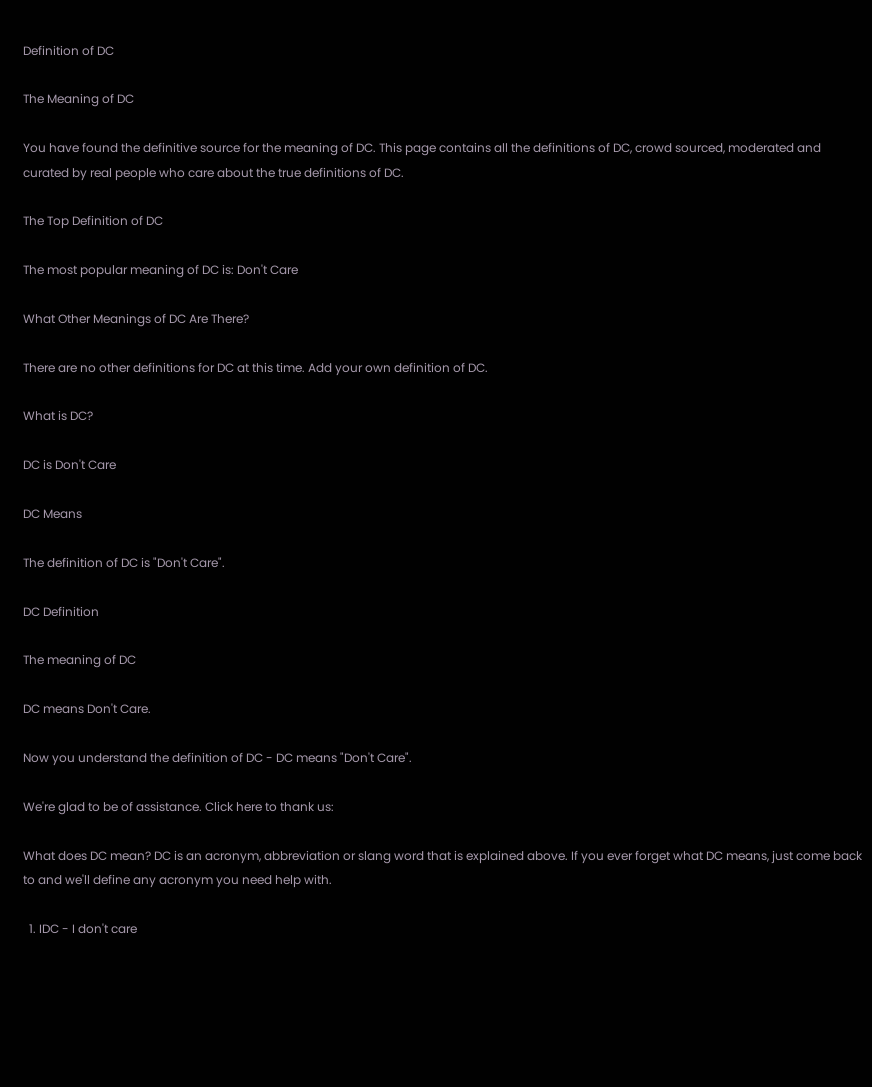Definition of DC

The Meaning of DC

You have found the definitive source for the meaning of DC. This page contains all the definitions of DC, crowd sourced, moderated and curated by real people who care about the true definitions of DC.

The Top Definition of DC

The most popular meaning of DC is: Don't Care

What Other Meanings of DC Are There?

There are no other definitions for DC at this time. Add your own definition of DC.

What is DC?

DC is Don't Care

DC Means

The definition of DC is "Don't Care".

DC Definition

The meaning of DC

DC means Don't Care.

Now you understand the definition of DC - DC means "Don't Care".

We're glad to be of assistance. Click here to thank us:

What does DC mean? DC is an acronym, abbreviation or slang word that is explained above. If you ever forget what DC means, just come back to and we'll define any acronym you need help with.

  1. IDC - I don't care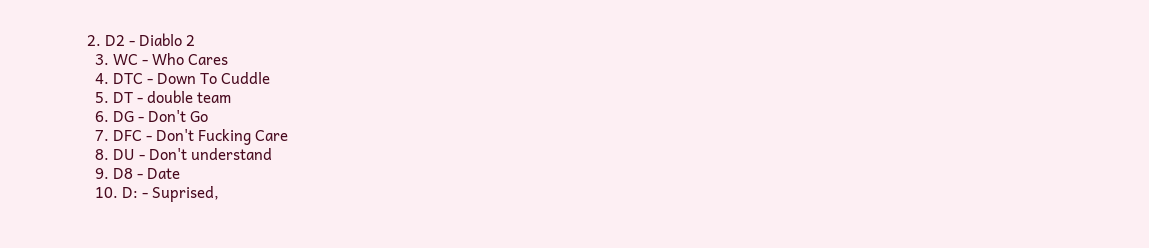2. D2 - Diablo 2
  3. WC - Who Cares
  4. DTC - Down To Cuddle
  5. DT - double team
  6. DG - Don't Go
  7. DFC - Don't Fucking Care
  8. DU - Don't understand
  9. D8 - Date
  10. D: - Suprised,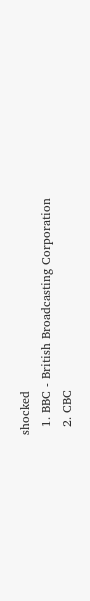shocked
  1. BBC - British Broadcasting Corporation
  2. CBC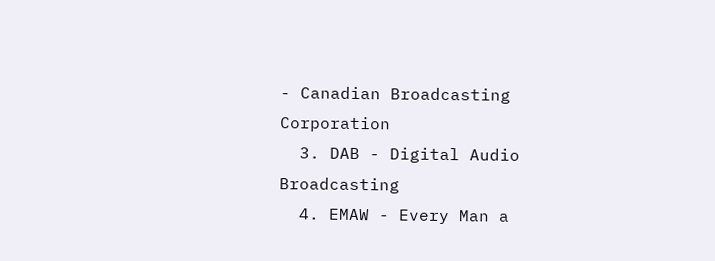- Canadian Broadcasting Corporation
  3. DAB - Digital Audio Broadcasting
  4. EMAW - Every Man a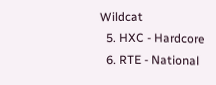Wildcat
  5. HXC - Hardcore
  6. RTE - National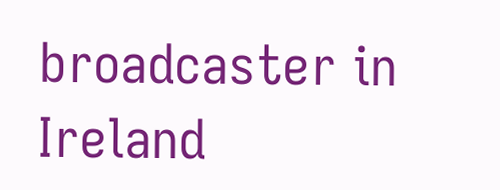broadcaster in Ireland